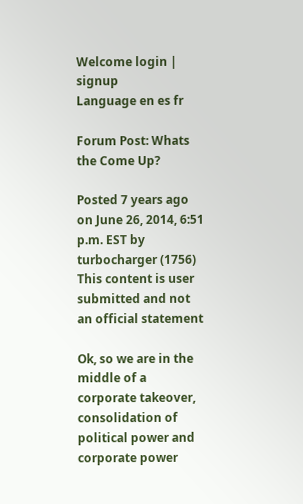Welcome login | signup
Language en es fr

Forum Post: Whats the Come Up?

Posted 7 years ago on June 26, 2014, 6:51 p.m. EST by turbocharger (1756)
This content is user submitted and not an official statement

Ok, so we are in the middle of a corporate takeover, consolidation of political power and corporate power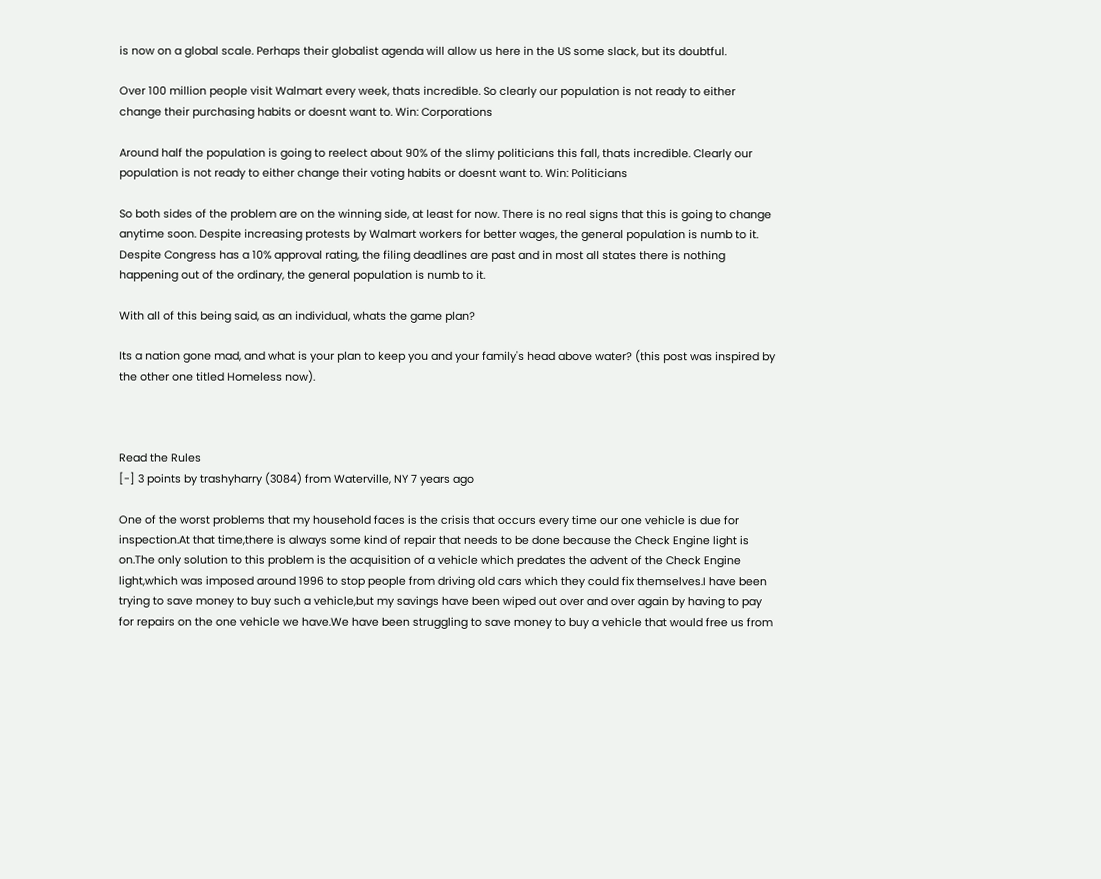is now on a global scale. Perhaps their globalist agenda will allow us here in the US some slack, but its doubtful.

Over 100 million people visit Walmart every week, thats incredible. So clearly our population is not ready to either change their purchasing habits or doesnt want to. Win: Corporations

Around half the population is going to reelect about 90% of the slimy politicians this fall, thats incredible. Clearly our population is not ready to either change their voting habits or doesnt want to. Win: Politicians

So both sides of the problem are on the winning side, at least for now. There is no real signs that this is going to change anytime soon. Despite increasing protests by Walmart workers for better wages, the general population is numb to it. Despite Congress has a 10% approval rating, the filing deadlines are past and in most all states there is nothing happening out of the ordinary, the general population is numb to it.

With all of this being said, as an individual, whats the game plan?

Its a nation gone mad, and what is your plan to keep you and your family's head above water? (this post was inspired by the other one titled Homeless now).



Read the Rules
[-] 3 points by trashyharry (3084) from Waterville, NY 7 years ago

One of the worst problems that my household faces is the crisis that occurs every time our one vehicle is due for inspection.At that time,there is always some kind of repair that needs to be done because the Check Engine light is on.The only solution to this problem is the acquisition of a vehicle which predates the advent of the Check Engine light,which was imposed around 1996 to stop people from driving old cars which they could fix themselves.I have been trying to save money to buy such a vehicle,but my savings have been wiped out over and over again by having to pay for repairs on the one vehicle we have.We have been struggling to save money to buy a vehicle that would free us from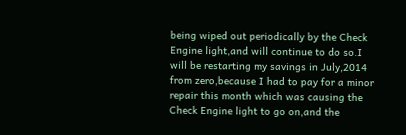being wiped out periodically by the Check Engine light,and will continue to do so.I will be restarting my savings in July,2014 from zero,because I had to pay for a minor repair this month which was causing the Check Engine light to go on,and the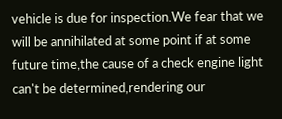vehicle is due for inspection.We fear that we will be annihilated at some point if at some future time,the cause of a check engine light can't be determined,rendering our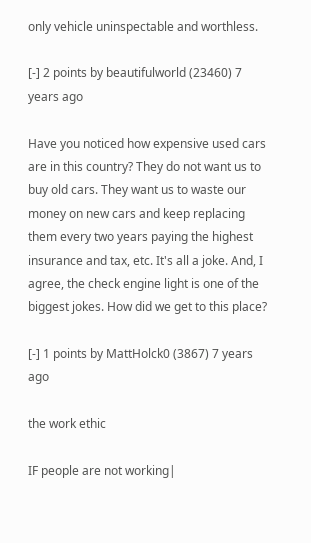only vehicle uninspectable and worthless.

[-] 2 points by beautifulworld (23460) 7 years ago

Have you noticed how expensive used cars are in this country? They do not want us to buy old cars. They want us to waste our money on new cars and keep replacing them every two years paying the highest insurance and tax, etc. It's all a joke. And, I agree, the check engine light is one of the biggest jokes. How did we get to this place?

[-] 1 points by MattHolck0 (3867) 7 years ago

the work ethic

IF people are not working|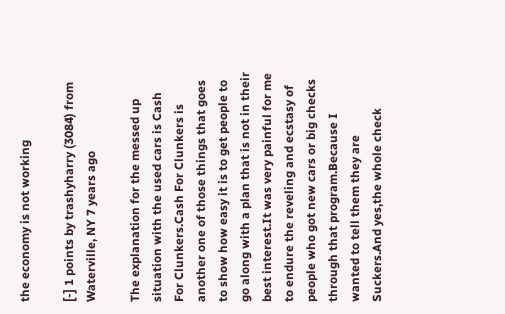the economy is not working

[-] 1 points by trashyharry (3084) from Waterville, NY 7 years ago

The explanation for the messed up situation with the used cars is Cash For Clunkers.Cash For Clunkers is another one of those things that goes to show how easy it is to get people to go along with a plan that is not in their best interest.It was very painful for me to endure the reveling and ecstasy of people who got new cars or big checks through that program.Because I wanted to tell them they are Suckers.And yes,the whole check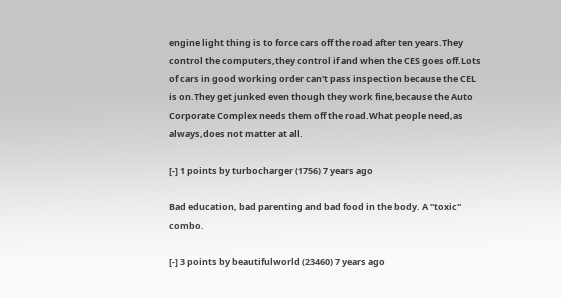engine light thing is to force cars off the road after ten years.They control the computers,they control if and when the CES goes off.Lots of cars in good working order can't pass inspection because the CEL is on.They get junked even though they work fine,because the Auto Corporate Complex needs them off the road.What people need,as always,does not matter at all.

[-] 1 points by turbocharger (1756) 7 years ago

Bad education, bad parenting and bad food in the body. A "toxic" combo.

[-] 3 points by beautifulworld (23460) 7 years ago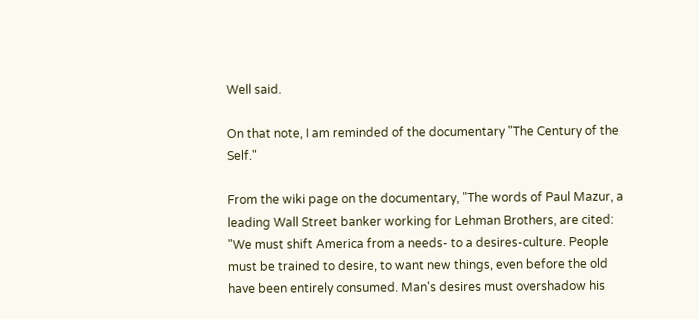Well said.

On that note, I am reminded of the documentary "The Century of the Self."

From the wiki page on the documentary, "The words of Paul Mazur, a leading Wall Street banker working for Lehman Brothers, are cited: "We must shift America from a needs- to a desires-culture. People must be trained to desire, to want new things, even before the old have been entirely consumed. Man's desires must overshadow his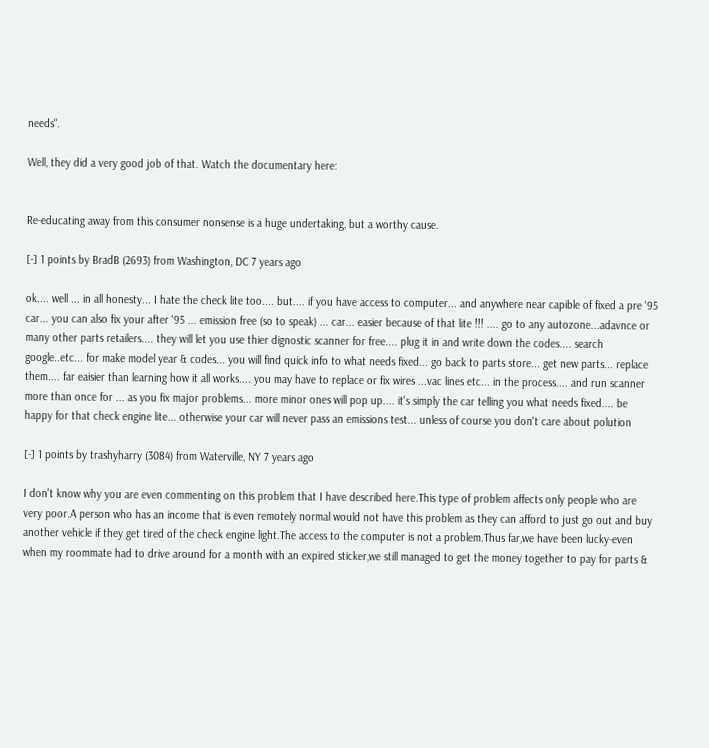needs".

Well, they did a very good job of that. Watch the documentary here:


Re-educating away from this consumer nonsense is a huge undertaking, but a worthy cause.

[-] 1 points by BradB (2693) from Washington, DC 7 years ago

ok.... well ... in all honesty... I hate the check lite too.... but.... if you have access to computer... and anywhere near capible of fixed a pre '95 car... you can also fix your after '95 ... emission free (so to speak) ... car... easier because of that lite !!! .... go to any autozone...adavnce or many other parts retailers.... they will let you use thier dignostic scanner for free.... plug it in and write down the codes.... search google..etc... for make model year & codes... you will find quick info to what needs fixed... go back to parts store... get new parts... replace them.... far eaisier than learning how it all works.... you may have to replace or fix wires ...vac lines etc... in the process.... and run scanner more than once for ... as you fix major problems... more minor ones will pop up.... it's simply the car telling you what needs fixed.... be happy for that check engine lite... otherwise your car will never pass an emissions test... unless of course you don't care about polution

[-] 1 points by trashyharry (3084) from Waterville, NY 7 years ago

I don't know why you are even commenting on this problem that I have described here.This type of problem affects only people who are very poor.A person who has an income that is even remotely normal would not have this problem as they can afford to just go out and buy another vehicle if they get tired of the check engine light.The access to the computer is not a problem.Thus far,we have been lucky-even when my roommate had to drive around for a month with an expired sticker,we still managed to get the money together to pay for parts &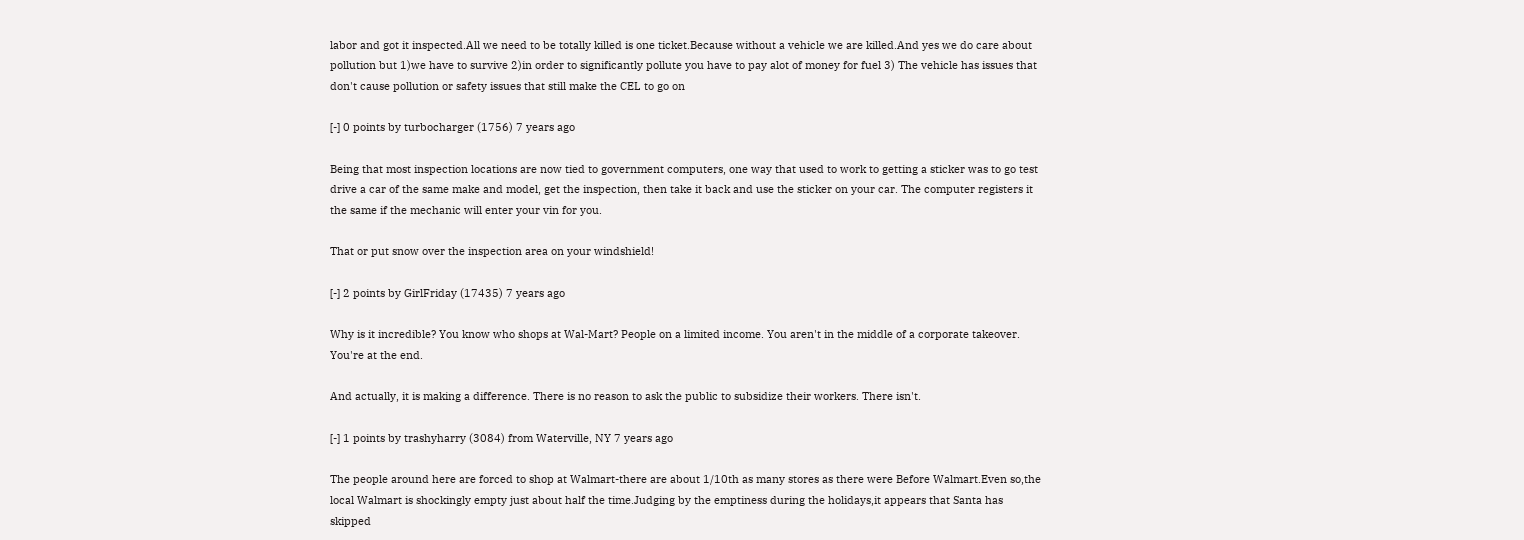labor and got it inspected.All we need to be totally killed is one ticket.Because without a vehicle we are killed.And yes we do care about pollution but 1)we have to survive 2)in order to significantly pollute you have to pay alot of money for fuel 3) The vehicle has issues that don't cause pollution or safety issues that still make the CEL to go on

[-] 0 points by turbocharger (1756) 7 years ago

Being that most inspection locations are now tied to government computers, one way that used to work to getting a sticker was to go test drive a car of the same make and model, get the inspection, then take it back and use the sticker on your car. The computer registers it the same if the mechanic will enter your vin for you.

That or put snow over the inspection area on your windshield!

[-] 2 points by GirlFriday (17435) 7 years ago

Why is it incredible? You know who shops at Wal-Mart? People on a limited income. You aren't in the middle of a corporate takeover. You're at the end.

And actually, it is making a difference. There is no reason to ask the public to subsidize their workers. There isn't.

[-] 1 points by trashyharry (3084) from Waterville, NY 7 years ago

The people around here are forced to shop at Walmart-there are about 1/10th as many stores as there were Before Walmart.Even so,the local Walmart is shockingly empty just about half the time.Judging by the emptiness during the holidays,it appears that Santa has skipped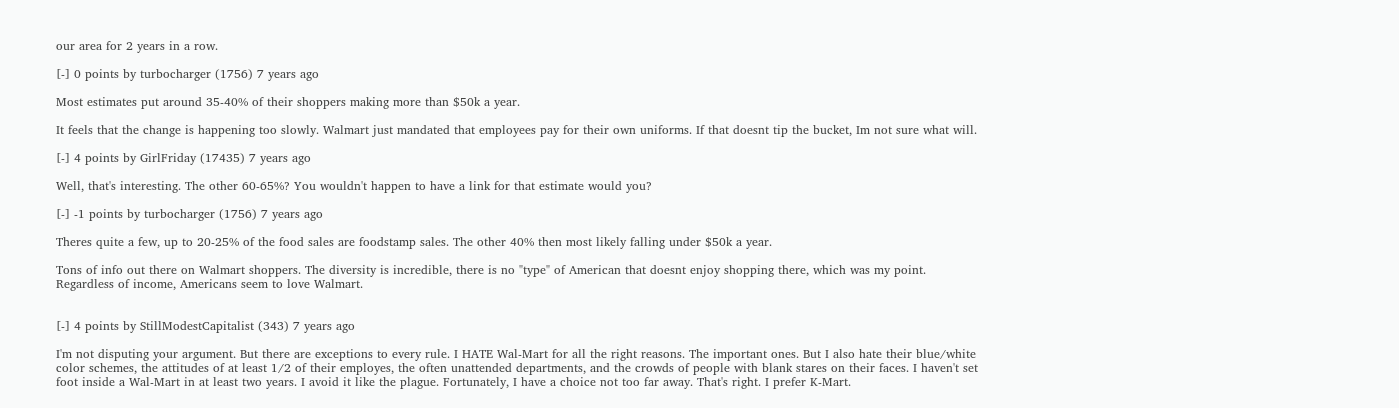our area for 2 years in a row.

[-] 0 points by turbocharger (1756) 7 years ago

Most estimates put around 35-40% of their shoppers making more than $50k a year.

It feels that the change is happening too slowly. Walmart just mandated that employees pay for their own uniforms. If that doesnt tip the bucket, Im not sure what will.

[-] 4 points by GirlFriday (17435) 7 years ago

Well, that's interesting. The other 60-65%? You wouldn't happen to have a link for that estimate would you?

[-] -1 points by turbocharger (1756) 7 years ago

Theres quite a few, up to 20-25% of the food sales are foodstamp sales. The other 40% then most likely falling under $50k a year.

Tons of info out there on Walmart shoppers. The diversity is incredible, there is no "type" of American that doesnt enjoy shopping there, which was my point. Regardless of income, Americans seem to love Walmart.


[-] 4 points by StillModestCapitalist (343) 7 years ago

I'm not disputing your argument. But there are exceptions to every rule. I HATE Wal-Mart for all the right reasons. The important ones. But I also hate their blue/white color schemes, the attitudes of at least 1/2 of their employes, the often unattended departments, and the crowds of people with blank stares on their faces. I haven't set foot inside a Wal-Mart in at least two years. I avoid it like the plague. Fortunately, I have a choice not too far away. That's right. I prefer K-Mart.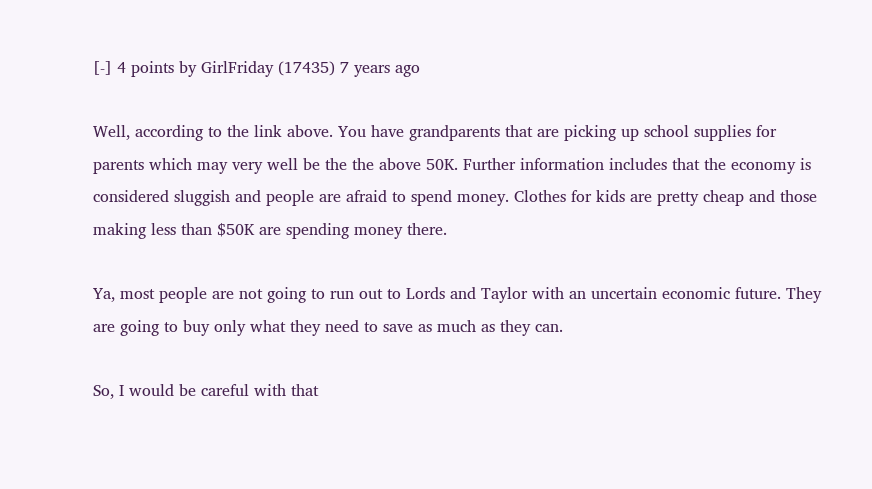[-] 4 points by GirlFriday (17435) 7 years ago

Well, according to the link above. You have grandparents that are picking up school supplies for parents which may very well be the the above 50K. Further information includes that the economy is considered sluggish and people are afraid to spend money. Clothes for kids are pretty cheap and those making less than $50K are spending money there.

Ya, most people are not going to run out to Lords and Taylor with an uncertain economic future. They are going to buy only what they need to save as much as they can.

So, I would be careful with that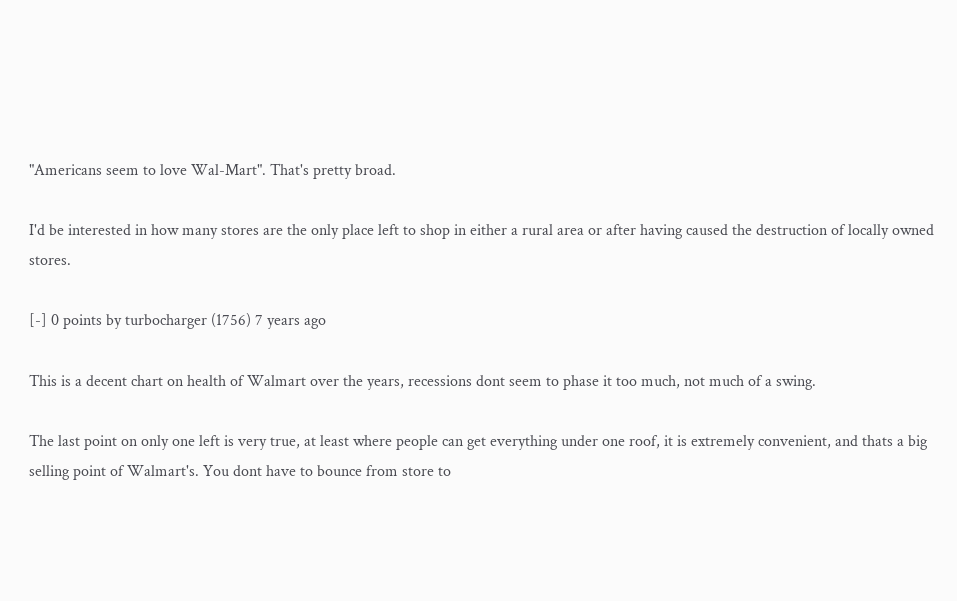"Americans seem to love Wal-Mart". That's pretty broad.

I'd be interested in how many stores are the only place left to shop in either a rural area or after having caused the destruction of locally owned stores.

[-] 0 points by turbocharger (1756) 7 years ago

This is a decent chart on health of Walmart over the years, recessions dont seem to phase it too much, not much of a swing.

The last point on only one left is very true, at least where people can get everything under one roof, it is extremely convenient, and thats a big selling point of Walmart's. You dont have to bounce from store to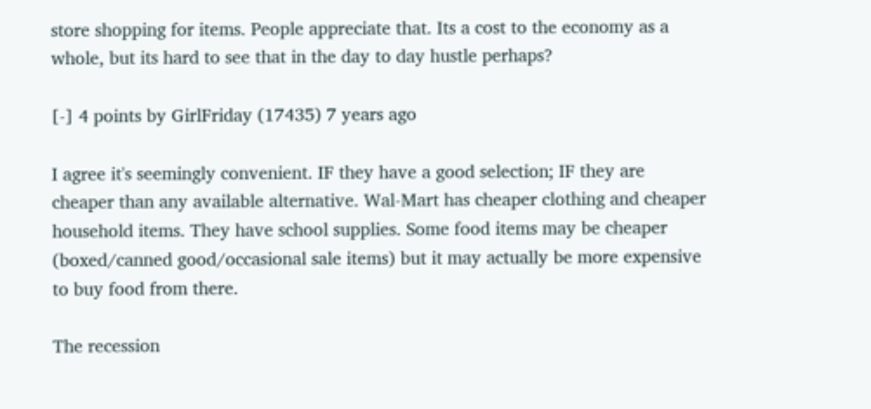store shopping for items. People appreciate that. Its a cost to the economy as a whole, but its hard to see that in the day to day hustle perhaps?

[-] 4 points by GirlFriday (17435) 7 years ago

I agree it's seemingly convenient. IF they have a good selection; IF they are cheaper than any available alternative. Wal-Mart has cheaper clothing and cheaper household items. They have school supplies. Some food items may be cheaper (boxed/canned good/occasional sale items) but it may actually be more expensive to buy food from there.

The recession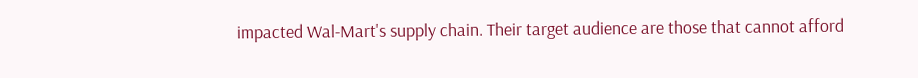impacted Wal-Mart's supply chain. Their target audience are those that cannot afford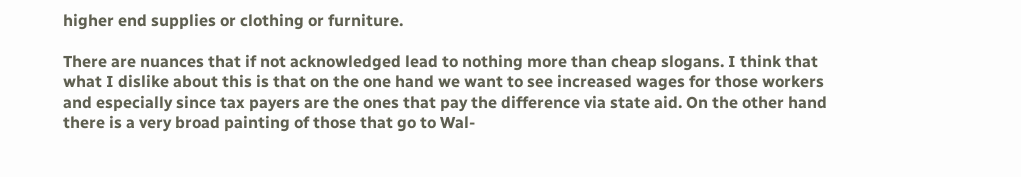higher end supplies or clothing or furniture.

There are nuances that if not acknowledged lead to nothing more than cheap slogans. I think that what I dislike about this is that on the one hand we want to see increased wages for those workers and especially since tax payers are the ones that pay the difference via state aid. On the other hand there is a very broad painting of those that go to Wal-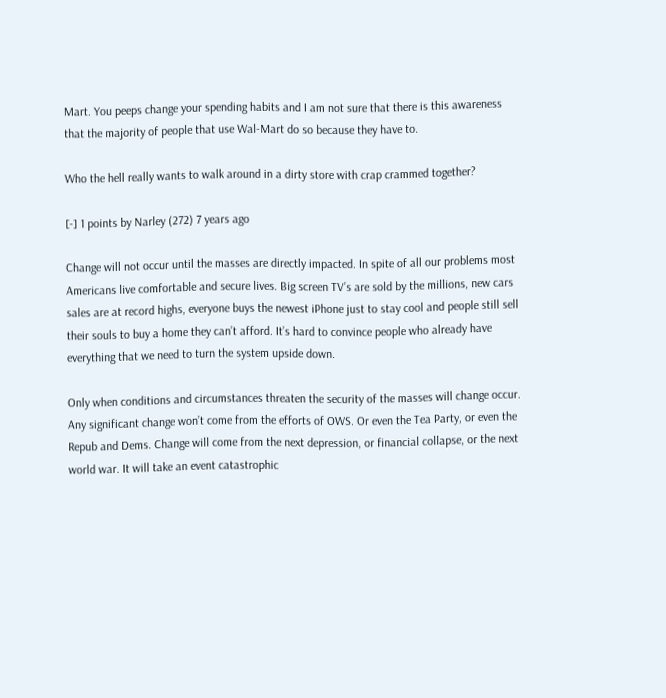Mart. You peeps change your spending habits and I am not sure that there is this awareness that the majority of people that use Wal-Mart do so because they have to.

Who the hell really wants to walk around in a dirty store with crap crammed together?

[-] 1 points by Narley (272) 7 years ago

Change will not occur until the masses are directly impacted. In spite of all our problems most Americans live comfortable and secure lives. Big screen TV’s are sold by the millions, new cars sales are at record highs, everyone buys the newest iPhone just to stay cool and people still sell their souls to buy a home they can’t afford. It’s hard to convince people who already have everything that we need to turn the system upside down.

Only when conditions and circumstances threaten the security of the masses will change occur. Any significant change won’t come from the efforts of OWS. Or even the Tea Party, or even the Repub and Dems. Change will come from the next depression, or financial collapse, or the next world war. It will take an event catastrophic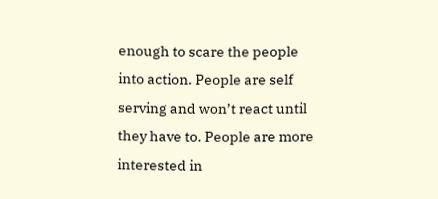enough to scare the people into action. People are self serving and won’t react until they have to. People are more interested in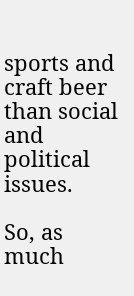sports and craft beer than social and political issues.

So, as much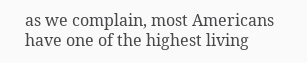as we complain, most Americans have one of the highest living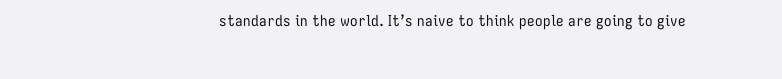standards in the world. It’s naive to think people are going to give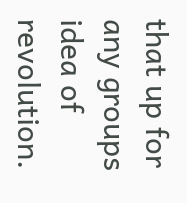that up for any groups idea of revolution.